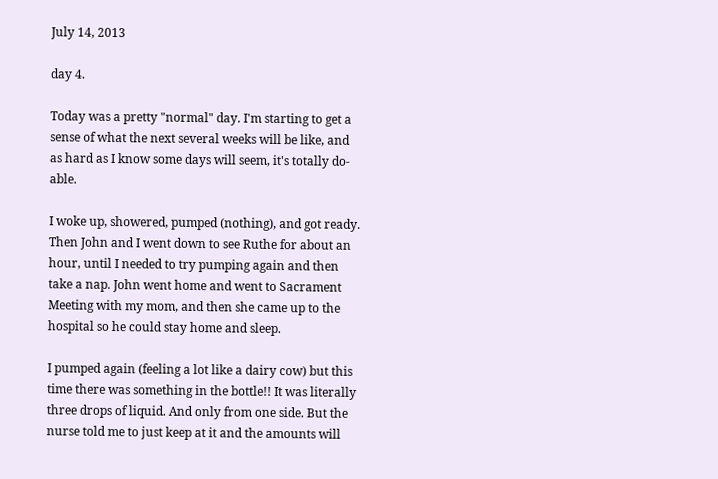July 14, 2013

day 4.

Today was a pretty "normal" day. I'm starting to get a sense of what the next several weeks will be like, and as hard as I know some days will seem, it's totally do-able.

I woke up, showered, pumped (nothing), and got ready. Then John and I went down to see Ruthe for about an hour, until I needed to try pumping again and then take a nap. John went home and went to Sacrament Meeting with my mom, and then she came up to the hospital so he could stay home and sleep.

I pumped again (feeling a lot like a dairy cow) but this time there was something in the bottle!! It was literally three drops of liquid. And only from one side. But the nurse told me to just keep at it and the amounts will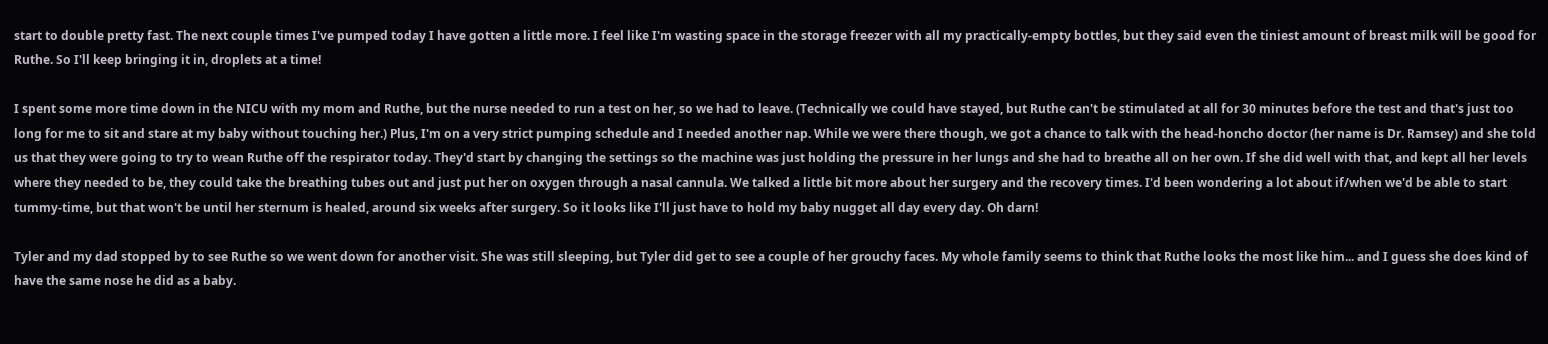start to double pretty fast. The next couple times I've pumped today I have gotten a little more. I feel like I'm wasting space in the storage freezer with all my practically-empty bottles, but they said even the tiniest amount of breast milk will be good for Ruthe. So I'll keep bringing it in, droplets at a time!

I spent some more time down in the NICU with my mom and Ruthe, but the nurse needed to run a test on her, so we had to leave. (Technically we could have stayed, but Ruthe can't be stimulated at all for 30 minutes before the test and that's just too long for me to sit and stare at my baby without touching her.) Plus, I'm on a very strict pumping schedule and I needed another nap. While we were there though, we got a chance to talk with the head-honcho doctor (her name is Dr. Ramsey) and she told us that they were going to try to wean Ruthe off the respirator today. They'd start by changing the settings so the machine was just holding the pressure in her lungs and she had to breathe all on her own. If she did well with that, and kept all her levels where they needed to be, they could take the breathing tubes out and just put her on oxygen through a nasal cannula. We talked a little bit more about her surgery and the recovery times. I'd been wondering a lot about if/when we'd be able to start tummy-time, but that won't be until her sternum is healed, around six weeks after surgery. So it looks like I'll just have to hold my baby nugget all day every day. Oh darn!

Tyler and my dad stopped by to see Ruthe so we went down for another visit. She was still sleeping, but Tyler did get to see a couple of her grouchy faces. My whole family seems to think that Ruthe looks the most like him... and I guess she does kind of have the same nose he did as a baby.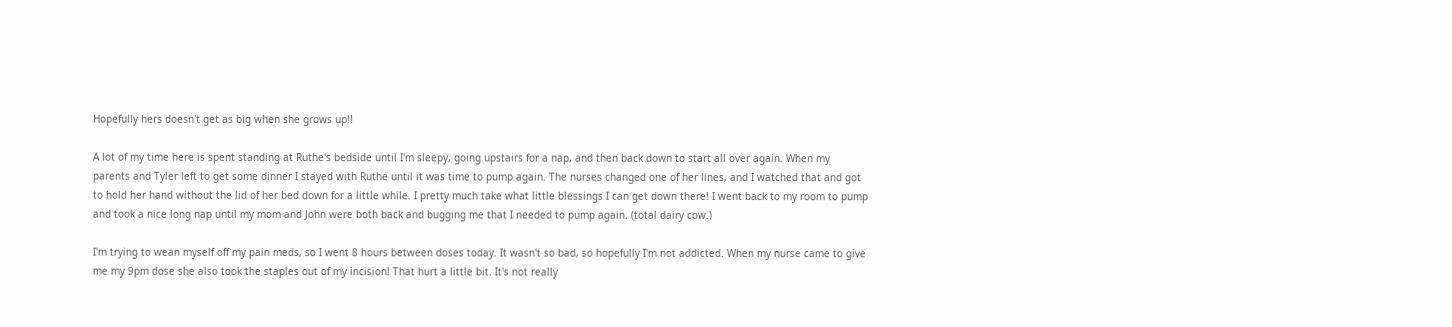Hopefully hers doesn't get as big when she grows up!!

A lot of my time here is spent standing at Ruthe's bedside until I'm sleepy, going upstairs for a nap, and then back down to start all over again. When my parents and Tyler left to get some dinner I stayed with Ruthe until it was time to pump again. The nurses changed one of her lines, and I watched that and got to hold her hand without the lid of her bed down for a little while. I pretty much take what little blessings I can get down there! I went back to my room to pump and took a nice long nap until my mom and John were both back and bugging me that I needed to pump again. (total dairy cow.)

I'm trying to wean myself off my pain meds, so I went 8 hours between doses today. It wasn't so bad, so hopefully I'm not addicted. When my nurse came to give me my 9pm dose she also took the staples out of my incision! That hurt a little bit. It's not really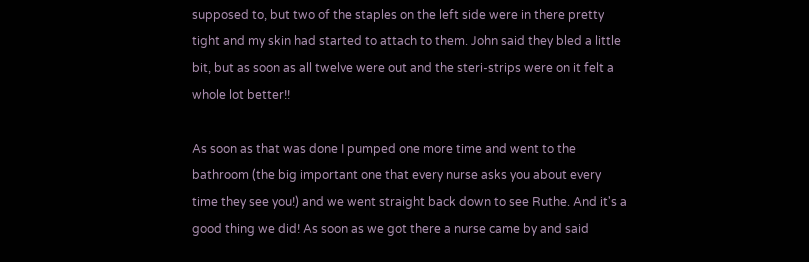supposed to, but two of the staples on the left side were in there pretty tight and my skin had started to attach to them. John said they bled a little bit, but as soon as all twelve were out and the steri-strips were on it felt a whole lot better!!

As soon as that was done I pumped one more time and went to the bathroom (the big important one that every nurse asks you about every time they see you!) and we went straight back down to see Ruthe. And it's a good thing we did! As soon as we got there a nurse came by and said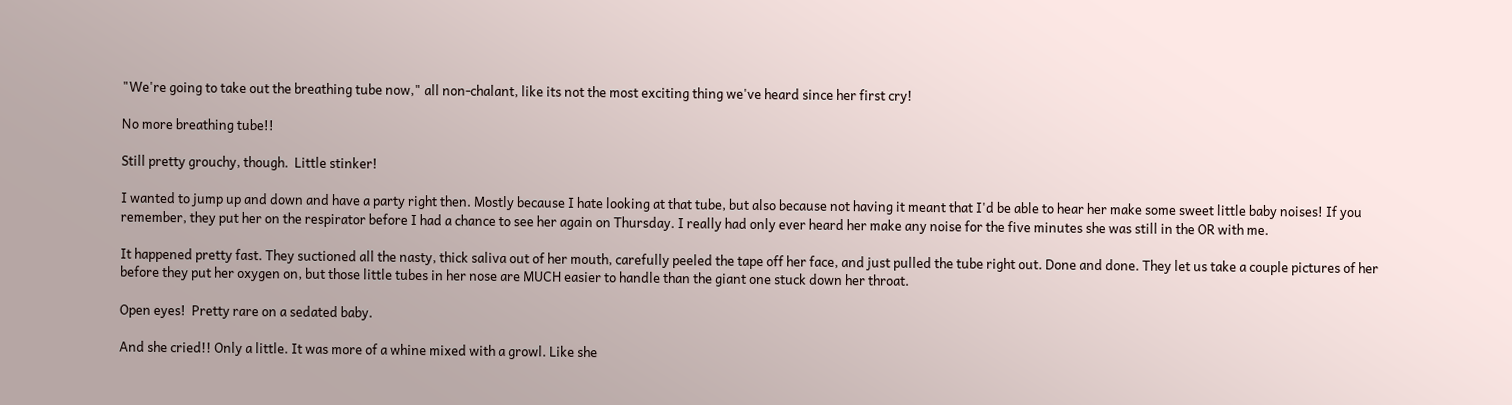"We're going to take out the breathing tube now," all non-chalant, like its not the most exciting thing we've heard since her first cry!

No more breathing tube!!

Still pretty grouchy, though.  Little stinker!

I wanted to jump up and down and have a party right then. Mostly because I hate looking at that tube, but also because not having it meant that I'd be able to hear her make some sweet little baby noises! If you remember, they put her on the respirator before I had a chance to see her again on Thursday. I really had only ever heard her make any noise for the five minutes she was still in the OR with me.

It happened pretty fast. They suctioned all the nasty, thick saliva out of her mouth, carefully peeled the tape off her face, and just pulled the tube right out. Done and done. They let us take a couple pictures of her before they put her oxygen on, but those little tubes in her nose are MUCH easier to handle than the giant one stuck down her throat.

Open eyes!  Pretty rare on a sedated baby.

And she cried!! Only a little. It was more of a whine mixed with a growl. Like she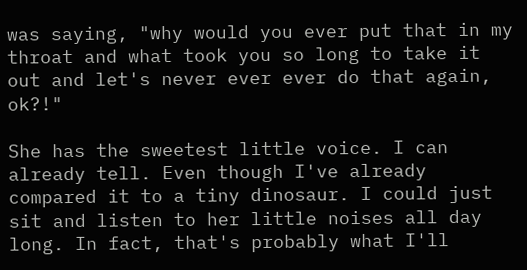was saying, "why would you ever put that in my throat and what took you so long to take it out and let's never ever ever do that again, ok?!"

She has the sweetest little voice. I can already tell. Even though I've already compared it to a tiny dinosaur. I could just sit and listen to her little noises all day long. In fact, that's probably what I'll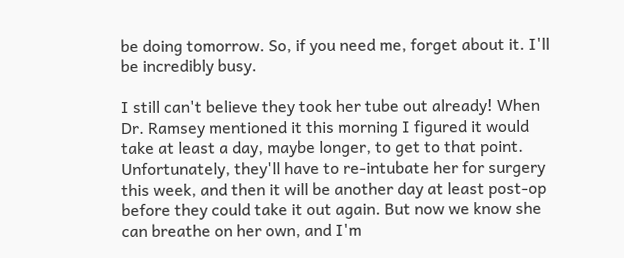be doing tomorrow. So, if you need me, forget about it. I'll be incredibly busy.

I still can't believe they took her tube out already! When Dr. Ramsey mentioned it this morning I figured it would take at least a day, maybe longer, to get to that point. Unfortunately, they'll have to re-intubate her for surgery this week, and then it will be another day at least post-op before they could take it out again. But now we know she can breathe on her own, and I'm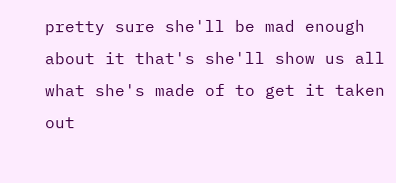pretty sure she'll be mad enough about it that's she'll show us all what she's made of to get it taken out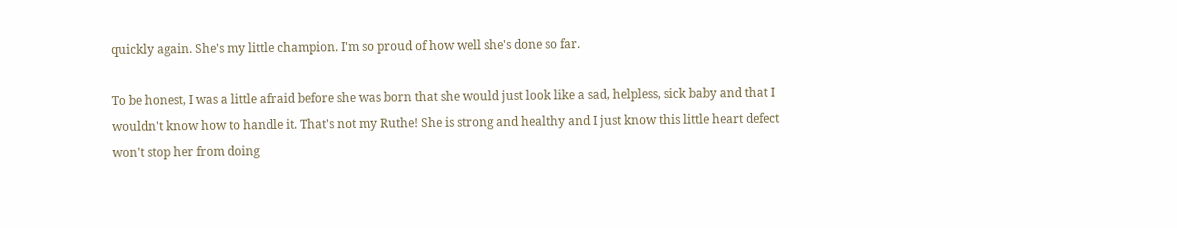quickly again. She's my little champion. I'm so proud of how well she's done so far.

To be honest, I was a little afraid before she was born that she would just look like a sad, helpless, sick baby and that I wouldn't know how to handle it. That's not my Ruthe! She is strong and healthy and I just know this little heart defect won't stop her from doing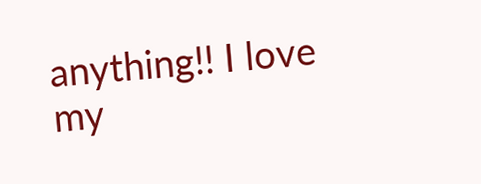anything!! I love my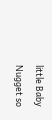little Baby Nugget so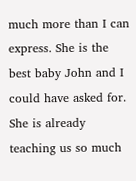much more than I can express. She is the best baby John and I could have asked for. She is already teaching us so much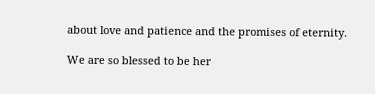about love and patience and the promises of eternity.

We are so blessed to be her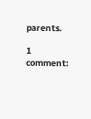parents.

1 comment: